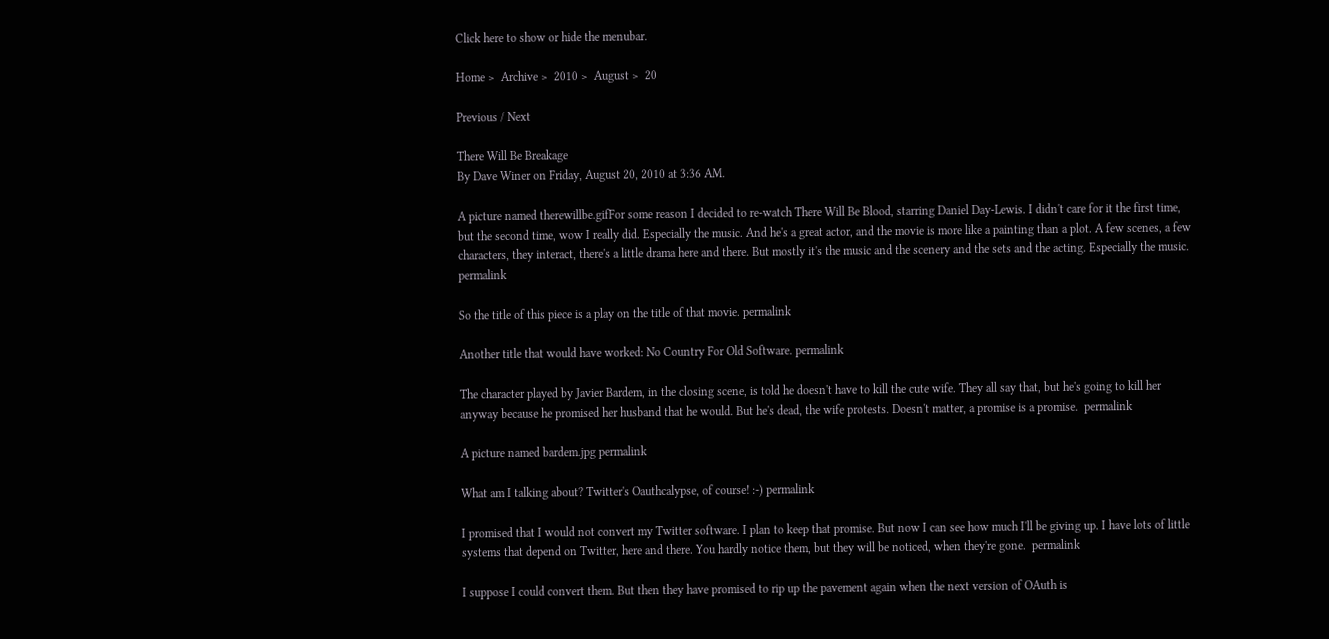Click here to show or hide the menubar.

Home >  Archive >  2010 >  August >  20

Previous / Next

There Will Be Breakage
By Dave Winer on Friday, August 20, 2010 at 3:36 AM.

A picture named therewillbe.gifFor some reason I decided to re-watch There Will Be Blood, starring Daniel Day-Lewis. I didn't care for it the first time, but the second time, wow I really did. Especially the music. And he's a great actor, and the movie is more like a painting than a plot. A few scenes, a few characters, they interact, there's a little drama here and there. But mostly it's the music and the scenery and the sets and the acting. Especially the music. permalink

So the title of this piece is a play on the title of that movie. permalink

Another title that would have worked: No Country For Old Software. permalink

The character played by Javier Bardem, in the closing scene, is told he doesn't have to kill the cute wife. They all say that, but he's going to kill her anyway because he promised her husband that he would. But he's dead, the wife protests. Doesn't matter, a promise is a promise.  permalink

A picture named bardem.jpg permalink

What am I talking about? Twitter's Oauthcalypse, of course! :-) permalink

I promised that I would not convert my Twitter software. I plan to keep that promise. But now I can see how much I'll be giving up. I have lots of little systems that depend on Twitter, here and there. You hardly notice them, but they will be noticed, when they're gone.  permalink

I suppose I could convert them. But then they have promised to rip up the pavement again when the next version of OAuth is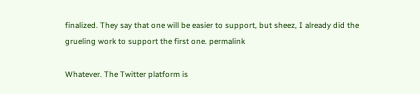finalized. They say that one will be easier to support, but sheez, I already did the grueling work to support the first one. permalink

Whatever. The Twitter platform is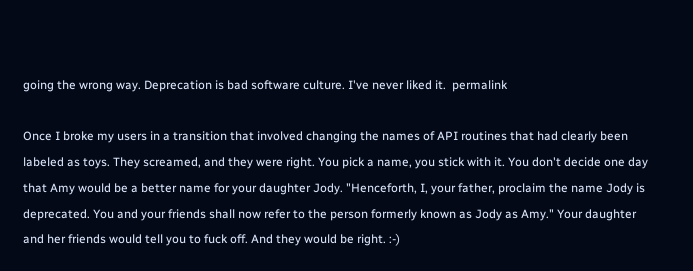going the wrong way. Deprecation is bad software culture. I've never liked it.  permalink

Once I broke my users in a transition that involved changing the names of API routines that had clearly been labeled as toys. They screamed, and they were right. You pick a name, you stick with it. You don't decide one day that Amy would be a better name for your daughter Jody. "Henceforth, I, your father, proclaim the name Jody is deprecated. You and your friends shall now refer to the person formerly known as Jody as Amy." Your daughter and her friends would tell you to fuck off. And they would be right. :-)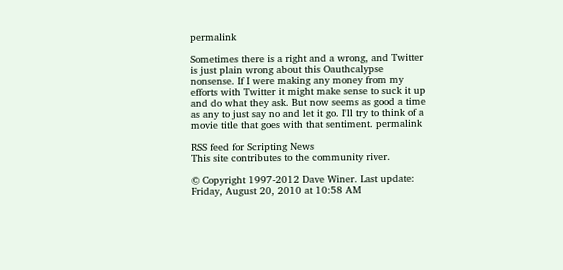permalink

Sometimes there is a right and a wrong, and Twitter is just plain wrong about this Oauthcalypse nonsense. If I were making any money from my efforts with Twitter it might make sense to suck it up and do what they ask. But now seems as good a time as any to just say no and let it go. I'll try to think of a movie title that goes with that sentiment. permalink

RSS feed for Scripting News
This site contributes to the community river.

© Copyright 1997-2012 Dave Winer. Last update: Friday, August 20, 2010 at 10:58 AM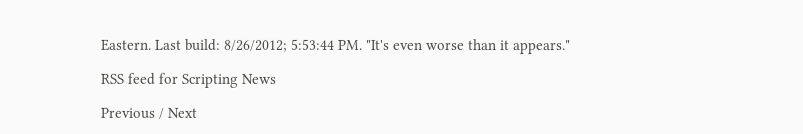Eastern. Last build: 8/26/2012; 5:53:44 PM. "It's even worse than it appears."

RSS feed for Scripting News

Previous / Next